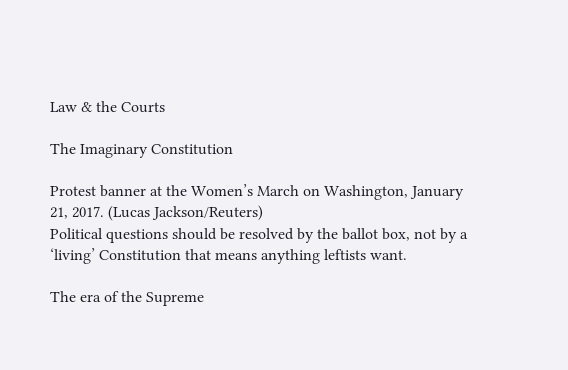Law & the Courts

The Imaginary Constitution

Protest banner at the Women’s March on Washington, January 21, 2017. (Lucas Jackson/Reuters)
Political questions should be resolved by the ballot box, not by a ‘living’ Constitution that means anything leftists want.

The era of the Supreme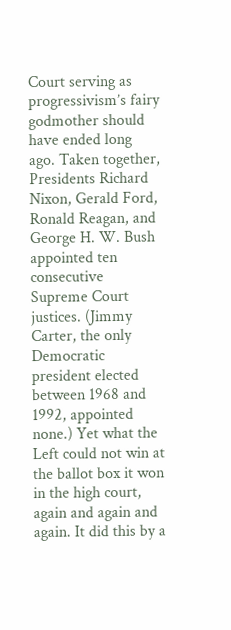Court serving as progressivism’s fairy godmother should have ended long ago. Taken together, Presidents Richard Nixon, Gerald Ford, Ronald Reagan, and George H. W. Bush appointed ten consecutive Supreme Court justices. (Jimmy Carter, the only Democratic president elected between 1968 and 1992, appointed none.) Yet what the Left could not win at the ballot box it won in the high court, again and again and again. It did this by a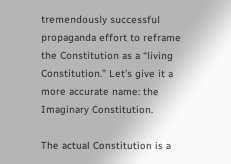tremendously successful propaganda effort to reframe the Constitution as a “living Constitution.” Let’s give it a more accurate name: the Imaginary Constitution.

The actual Constitution is a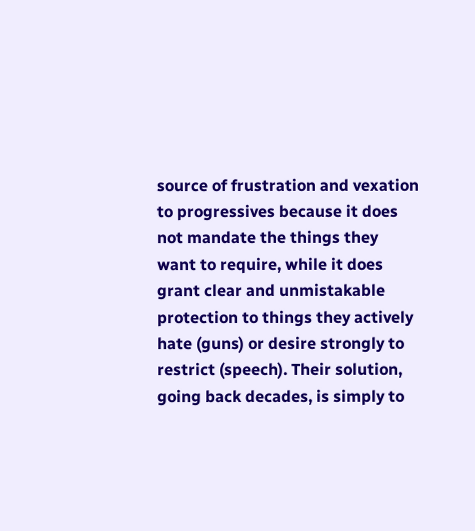source of frustration and vexation to progressives because it does not mandate the things they want to require, while it does grant clear and unmistakable protection to things they actively hate (guns) or desire strongly to restrict (speech). Their solution, going back decades, is simply to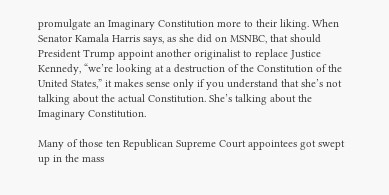promulgate an Imaginary Constitution more to their liking. When Senator Kamala Harris says, as she did on MSNBC, that should President Trump appoint another originalist to replace Justice Kennedy, “we’re looking at a destruction of the Constitution of the United States,” it makes sense only if you understand that she’s not talking about the actual Constitution. She’s talking about the Imaginary Constitution.

Many of those ten Republican Supreme Court appointees got swept up in the mass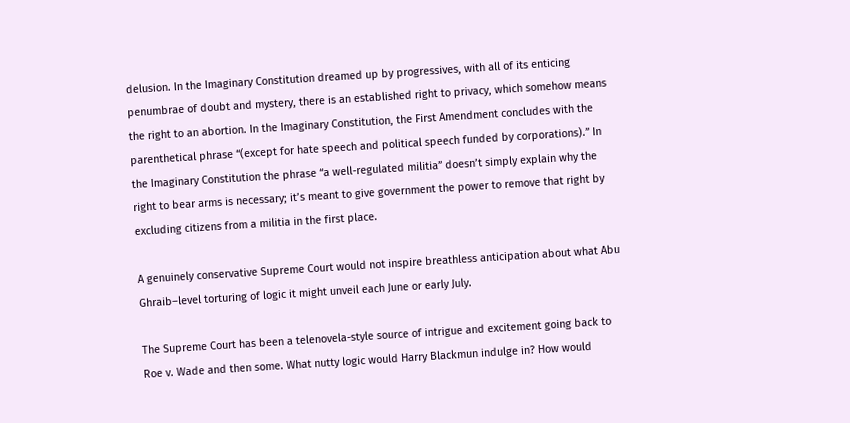delusion. In the Imaginary Constitution dreamed up by progressives, with all of its enticing penumbrae of doubt and mystery, there is an established right to privacy, which somehow means the right to an abortion. In the Imaginary Constitution, the First Amendment concludes with the parenthetical phrase “(except for hate speech and political speech funded by corporations).” In the Imaginary Constitution the phrase “a well-regulated militia” doesn’t simply explain why the right to bear arms is necessary; it’s meant to give government the power to remove that right by excluding citizens from a militia in the first place.

A genuinely conservative Supreme Court would not inspire breathless anticipation about what Abu Ghraib–level torturing of logic it might unveil each June or early July.

The Supreme Court has been a telenovela-style source of intrigue and excitement going back to Roe v. Wade and then some. What nutty logic would Harry Blackmun indulge in? How would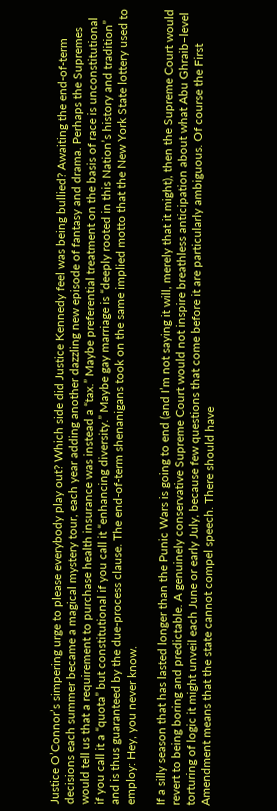Justice O’Connor’s simpering urge to please everybody play out? Which side did Justice Kennedy feel was being bullied? Awaiting the end-of-term decisions each summer became a magical mystery tour, each year adding another dazzling new episode of fantasy and drama. Perhaps the Supremes would tell us that a requirement to purchase health insurance was instead a “tax.” Maybe preferential treatment on the basis of race is unconstitutional if you call it a “quota” but constitutional if you call it “enhancing diversity.” Maybe gay marriage is “deeply rooted in this Nation’s history and tradition” and is thus guaranteed by the due-process clause. The end-of-term shenanigans took on the same implied motto that the New York State lottery used to employ: Hey, you never know.

If a silly season that has lasted longer than the Punic Wars is going to end (and I’m not saying it will, merely that it might), then the Supreme Court would revert to being boring and predictable. A genuinely conservative Supreme Court would not inspire breathless anticipation about what Abu Ghraib–level torturing of logic it might unveil each June or early July, because few questions that come before it are particularly ambiguous. Of course the First Amendment means that the state cannot compel speech. There should have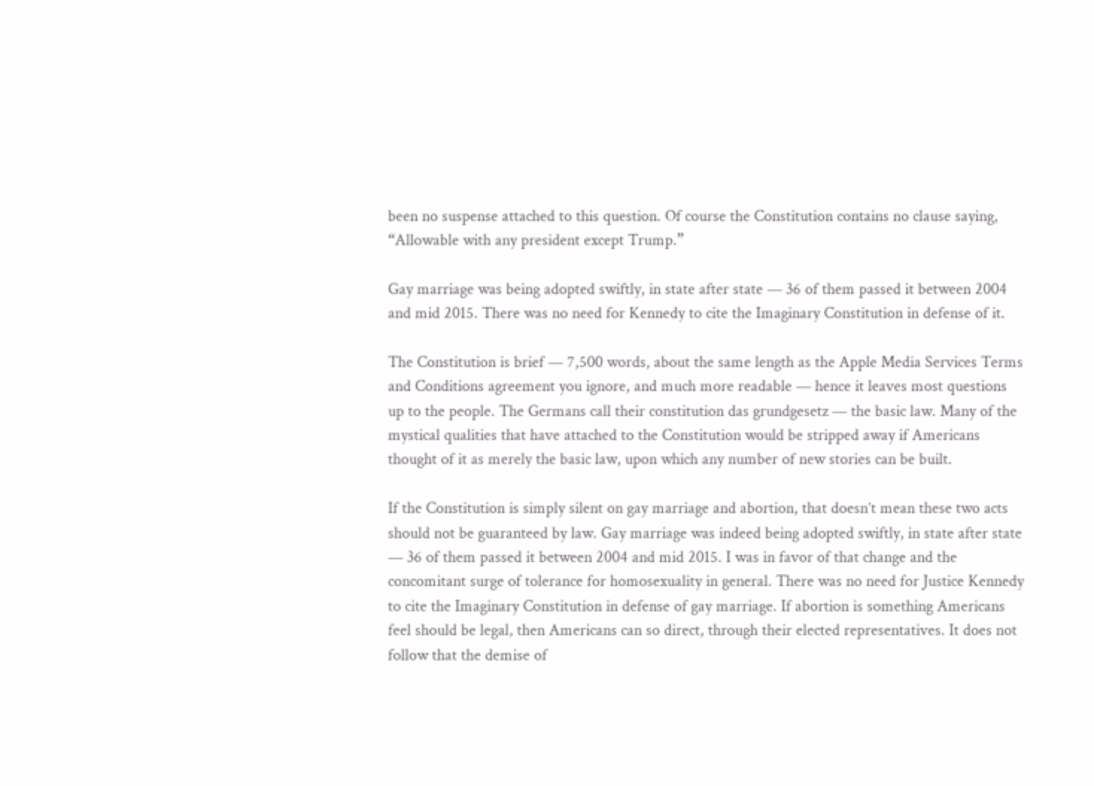been no suspense attached to this question. Of course the Constitution contains no clause saying, “Allowable with any president except Trump.”

Gay marriage was being adopted swiftly, in state after state — 36 of them passed it between 2004 and mid 2015. There was no need for Kennedy to cite the Imaginary Constitution in defense of it.

The Constitution is brief — 7,500 words, about the same length as the Apple Media Services Terms and Conditions agreement you ignore, and much more readable — hence it leaves most questions up to the people. The Germans call their constitution das grundgesetz — the basic law. Many of the mystical qualities that have attached to the Constitution would be stripped away if Americans thought of it as merely the basic law, upon which any number of new stories can be built.

If the Constitution is simply silent on gay marriage and abortion, that doesn’t mean these two acts should not be guaranteed by law. Gay marriage was indeed being adopted swiftly, in state after state — 36 of them passed it between 2004 and mid 2015. I was in favor of that change and the concomitant surge of tolerance for homosexuality in general. There was no need for Justice Kennedy to cite the Imaginary Constitution in defense of gay marriage. If abortion is something Americans feel should be legal, then Americans can so direct, through their elected representatives. It does not follow that the demise of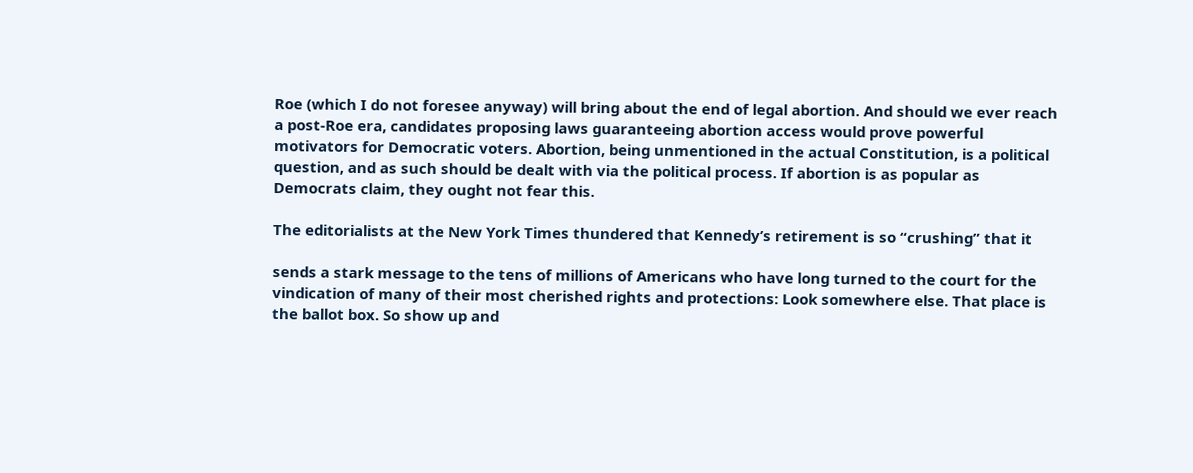Roe (which I do not foresee anyway) will bring about the end of legal abortion. And should we ever reach a post-Roe era, candidates proposing laws guaranteeing abortion access would prove powerful motivators for Democratic voters. Abortion, being unmentioned in the actual Constitution, is a political question, and as such should be dealt with via the political process. If abortion is as popular as Democrats claim, they ought not fear this.

The editorialists at the New York Times thundered that Kennedy’s retirement is so “crushing” that it

sends a stark message to the tens of millions of Americans who have long turned to the court for the vindication of many of their most cherished rights and protections: Look somewhere else. That place is the ballot box. So show up and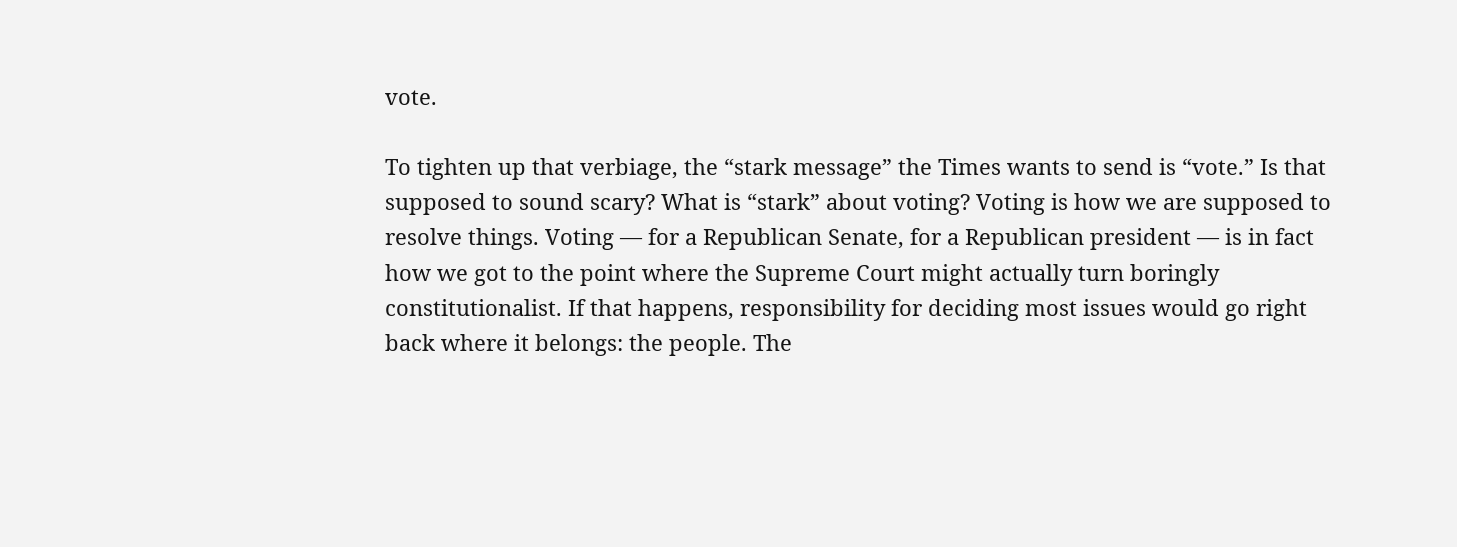vote.

To tighten up that verbiage, the “stark message” the Times wants to send is “vote.” Is that supposed to sound scary? What is “stark” about voting? Voting is how we are supposed to resolve things. Voting — for a Republican Senate, for a Republican president — is in fact how we got to the point where the Supreme Court might actually turn boringly constitutionalist. If that happens, responsibility for deciding most issues would go right back where it belongs: the people. The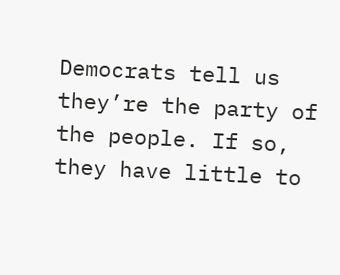Democrats tell us they’re the party of the people. If so, they have little to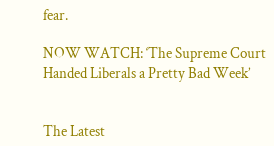fear.

NOW WATCH: ‘The Supreme Court Handed Liberals a Pretty Bad Week’


The Latest